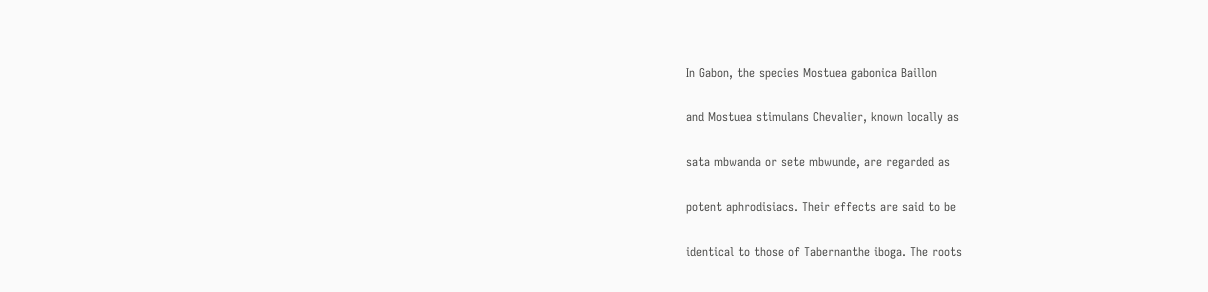In Gabon, the species Mostuea gabonica Baillon

and Mostuea stimulans Chevalier, known locally as

sata mbwanda or sete mbwunde, are regarded as

potent aphrodisiacs. Their effects are said to be

identical to those of Tabernanthe iboga. The roots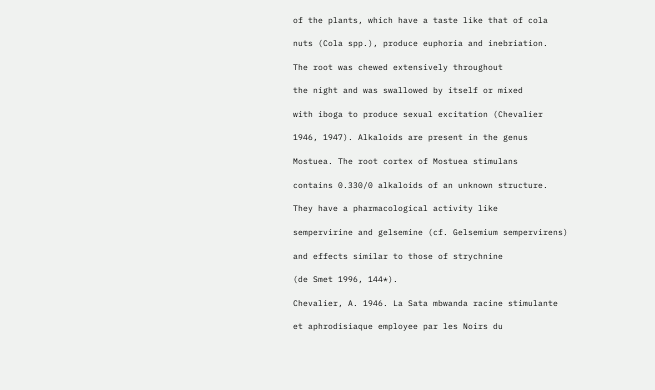of the plants, which have a taste like that of cola

nuts (Cola spp.), produce euphoria and inebriation.

The root was chewed extensively throughout

the night and was swallowed by itself or mixed

with iboga to produce sexual excitation (Chevalier

1946, 1947). Alkaloids are present in the genus

Mostuea. The root cortex of Mostuea stimulans

contains 0.330/0 alkaloids of an unknown structure.

They have a pharmacological activity like

sempervirine and gelsemine (cf. Gelsemium sempervirens)

and effects similar to those of strychnine

(de Smet 1996, 144*).

Chevalier, A. 1946. La Sata mbwanda racine stimulante

et aphrodisiaque employee par les Noirs du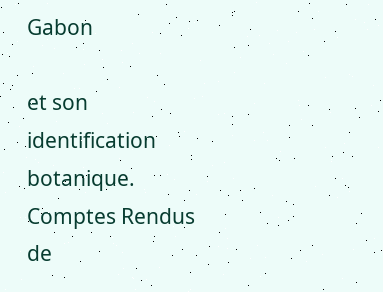Gabon

et son identification botanique. Comptes Rendus de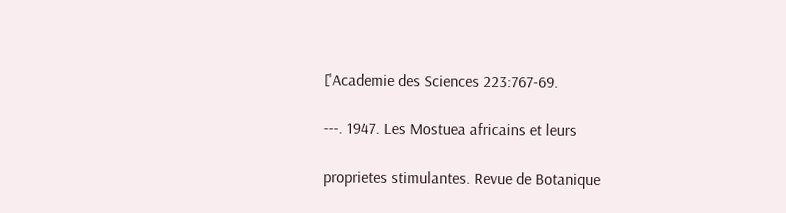['Academie des Sciences 223:767-69.

---. 1947. Les Mostuea africains et leurs

proprietes stimulantes. Revue de Botanique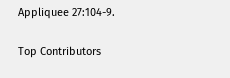Appliquee 27:104-9.

Top Contributors